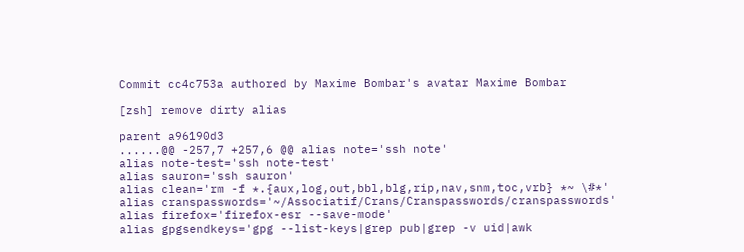Commit cc4c753a authored by Maxime Bombar's avatar Maxime Bombar

[zsh] remove dirty alias

parent a96190d3
......@@ -257,7 +257,6 @@ alias note='ssh note'
alias note-test='ssh note-test'
alias sauron='ssh sauron'
alias clean='rm -f *.{aux,log,out,bbl,blg,rip,nav,snm,toc,vrb} *~ \#*'
alias cranspasswords='~/Associatif/Crans/Cranspasswords/cranspasswords'
alias firefox='firefox-esr --save-mode'
alias gpgsendkeys='gpg --list-keys|grep pub|grep -v uid|awk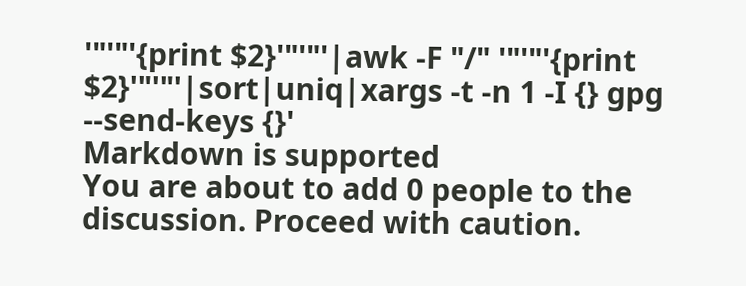'"'"'{print $2}'"'"'|awk -F "/" '"'"'{print $2}'"'"'|sort|uniq|xargs -t -n 1 -I {} gpg --send-keys {}'
Markdown is supported
You are about to add 0 people to the discussion. Proceed with caution.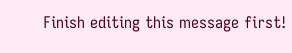Finish editing this message first!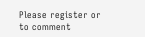Please register or to comment